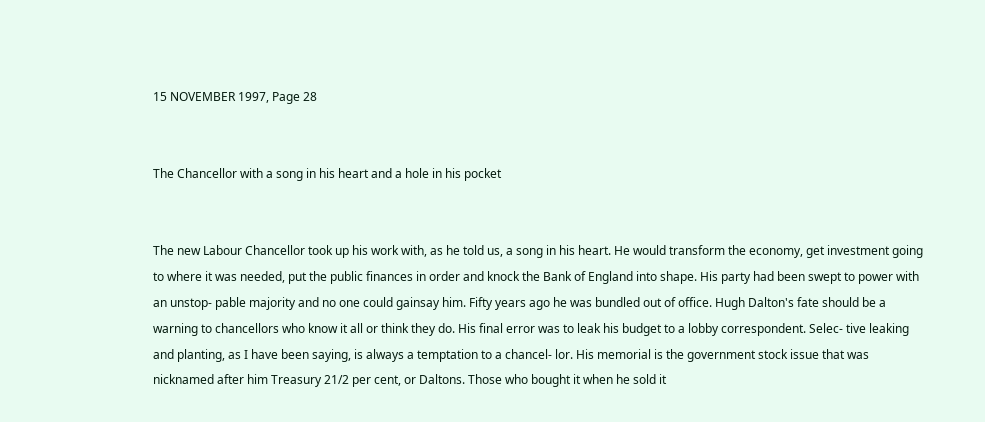15 NOVEMBER 1997, Page 28


The Chancellor with a song in his heart and a hole in his pocket


The new Labour Chancellor took up his work with, as he told us, a song in his heart. He would transform the economy, get investment going to where it was needed, put the public finances in order and knock the Bank of England into shape. His party had been swept to power with an unstop- pable majority and no one could gainsay him. Fifty years ago he was bundled out of office. Hugh Dalton's fate should be a warning to chancellors who know it all or think they do. His final error was to leak his budget to a lobby correspondent. Selec- tive leaking and planting, as I have been saying, is always a temptation to a chancel- lor. His memorial is the government stock issue that was nicknamed after him Treasury 21/2 per cent, or Daltons. Those who bought it when he sold it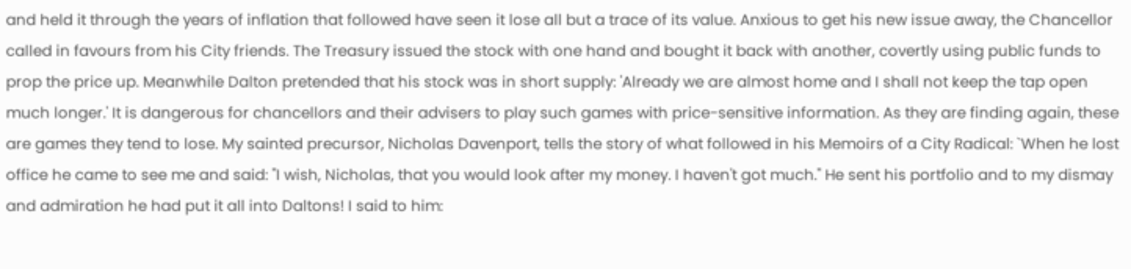and held it through the years of inflation that followed have seen it lose all but a trace of its value. Anxious to get his new issue away, the Chancellor called in favours from his City friends. The Treasury issued the stock with one hand and bought it back with another, covertly using public funds to prop the price up. Meanwhile Dalton pretended that his stock was in short supply: 'Already we are almost home and I shall not keep the tap open much longer.' It is dangerous for chancellors and their advisers to play such games with price-sensitive information. As they are finding again, these are games they tend to lose. My sainted precursor, Nicholas Davenport, tells the story of what followed in his Memoirs of a City Radical: `When he lost office he came to see me and said: "I wish, Nicholas, that you would look after my money. I haven't got much." He sent his portfolio and to my dismay and admiration he had put it all into Daltons! I said to him: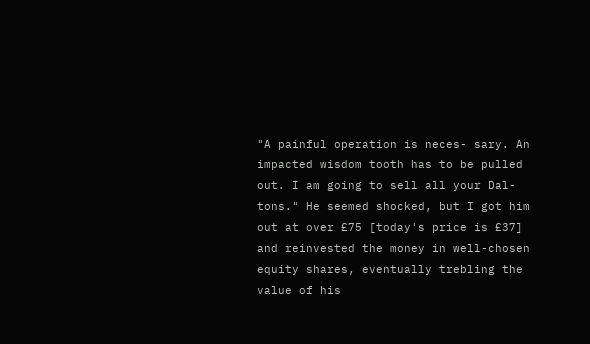"A painful operation is neces- sary. An impacted wisdom tooth has to be pulled out. I am going to sell all your Dal- tons." He seemed shocked, but I got him out at over £75 [today's price is £37] and reinvested the money in well-chosen equity shares, eventually trebling the value of his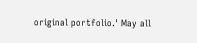original portfolio.' May all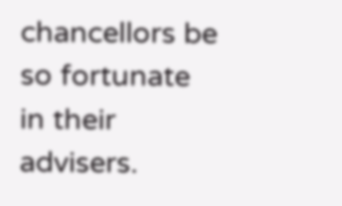chancellors be so fortunate in their advisers.